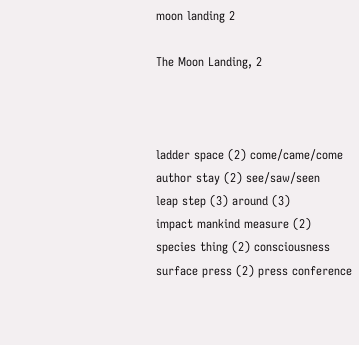moon landing 2

The Moon Landing, 2



ladder space (2) come/came/come
author stay (2) see/saw/seen
leap step (3) around (3)
impact mankind measure (2)
species thing (2) consciousness
surface press (2) press conference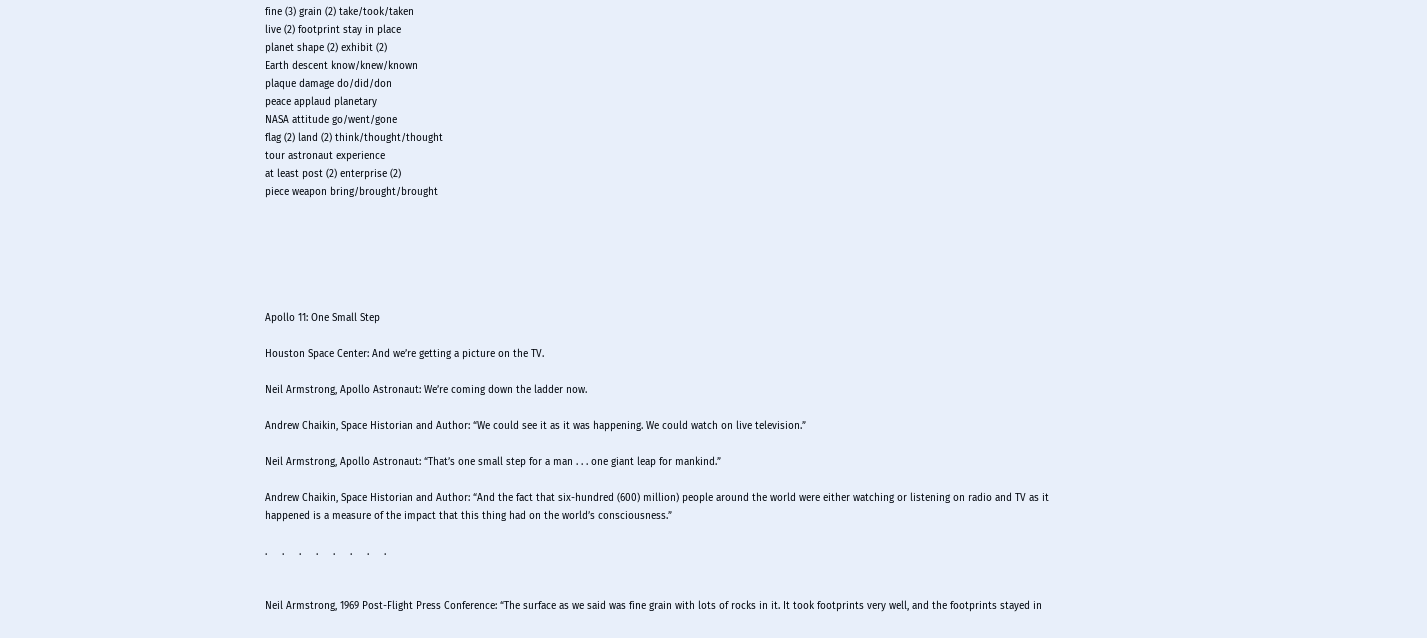fine (3) grain (2) take/took/taken
live (2) footprint stay in place
planet shape (2) exhibit (2)
Earth descent know/knew/known
plaque damage do/did/don
peace applaud planetary
NASA attitude go/went/gone
flag (2) land (2) think/thought/thought
tour astronaut experience
at least post (2) enterprise (2)
piece weapon bring/brought/brought






Apollo 11: One Small Step

Houston Space Center: And we’re getting a picture on the TV.

Neil Armstrong, Apollo Astronaut: We’re coming down the ladder now.

Andrew Chaikin, Space Historian and Author: “We could see it as it was happening. We could watch on live television.”

Neil Armstrong, Apollo Astronaut: “That’s one small step for a man . . . one giant leap for mankind.”

Andrew Chaikin, Space Historian and Author: “And the fact that six-hundred (600) million) people around the world were either watching or listening on radio and TV as it happened is a measure of the impact that this thing had on the world’s consciousness.”

.     .     .     .     .     .     .     .


Neil Armstrong, 1969 Post-Flight Press Conference: “The surface as we said was fine grain with lots of rocks in it. It took footprints very well, and the footprints stayed in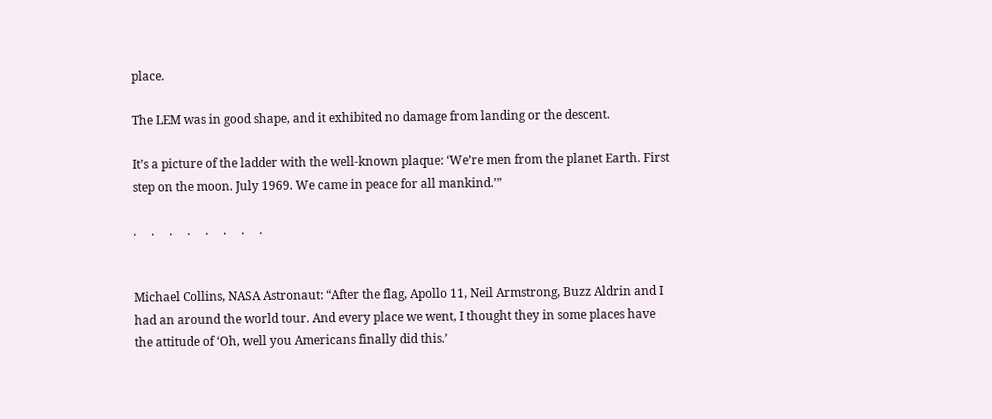place.

The LEM was in good shape, and it exhibited no damage from landing or the descent.

It’s a picture of the ladder with the well-known plaque: ‘We’re men from the planet Earth. First step on the moon. July 1969. We came in peace for all mankind.’”

.     .     .     .     .     .     .     .


Michael Collins, NASA Astronaut: “After the flag, Apollo 11, Neil Armstrong, Buzz Aldrin and I had an around the world tour. And every place we went, I thought they in some places have the attitude of ‘Oh, well you Americans finally did this.’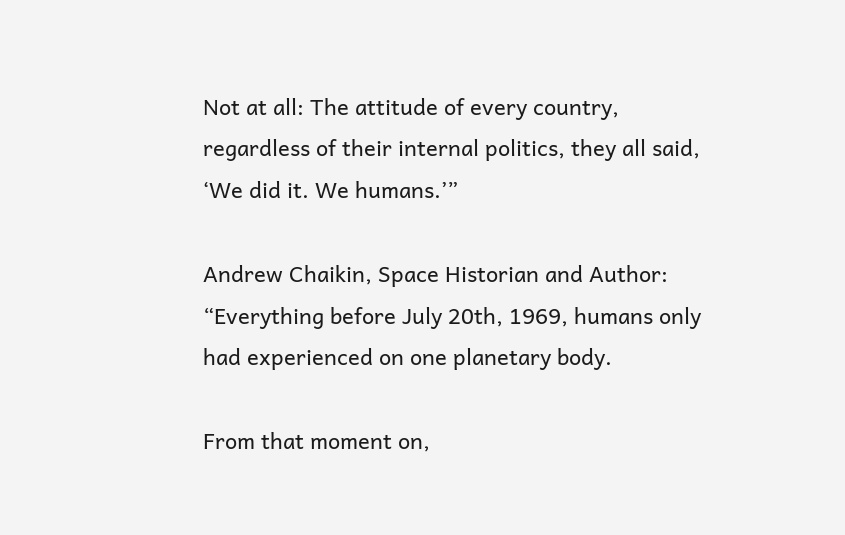Not at all: The attitude of every country, regardless of their internal politics, they all said, ‘We did it. We humans.’”

Andrew Chaikin, Space Historian and Author: “Everything before July 20th, 1969, humans only had experienced on one planetary body.

From that moment on,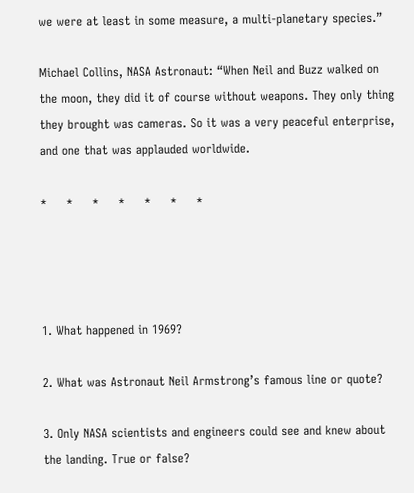we were at least in some measure, a multi-planetary species.”

Michael Collins, NASA Astronaut: “When Neil and Buzz walked on the moon, they did it of course without weapons. They only thing they brought was cameras. So it was a very peaceful enterprise, and one that was applauded worldwide.

*     *     *     *     *     *     *




1. What happened in 1969?

2. What was Astronaut Neil Armstrong’s famous line or quote?

3. Only NASA scientists and engineers could see and knew about the landing. True or false?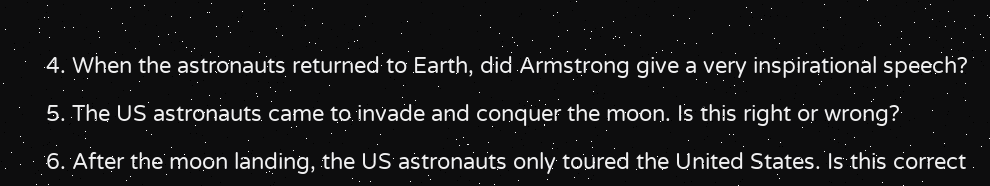4. When the astronauts returned to Earth, did Armstrong give a very inspirational speech?

5. The US astronauts came to invade and conquer the moon. Is this right or wrong?

6. After the moon landing, the US astronauts only toured the United States. Is this correct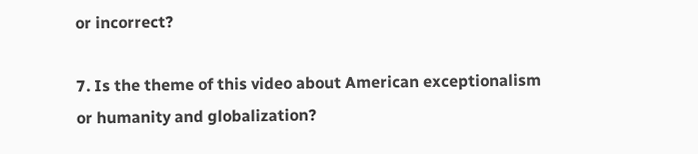or incorrect?

7. Is the theme of this video about American exceptionalism or humanity and globalization?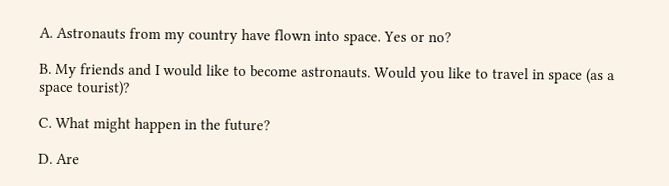A. Astronauts from my country have flown into space. Yes or no?

B. My friends and I would like to become astronauts. Would you like to travel in space (as a space tourist)?

C. What might happen in the future?

D. Are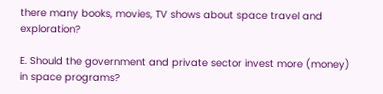there many books, movies, TV shows about space travel and exploration?

E. Should the government and private sector invest more (money) in space programs?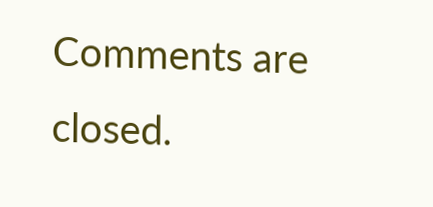Comments are closed.